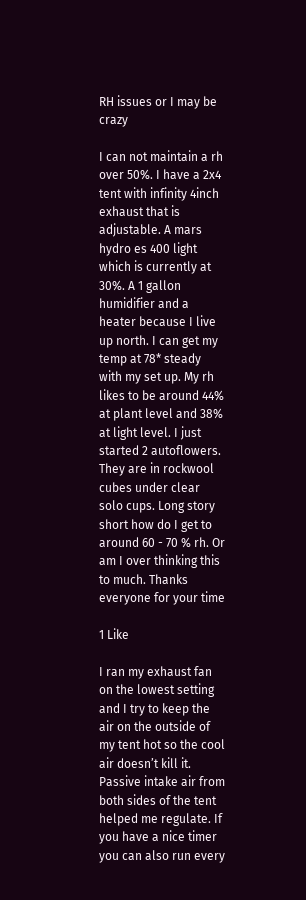RH issues or I may be crazy

I can not maintain a rh over 50%. I have a 2x4 tent with infinity 4inch exhaust that is adjustable. A mars hydro es 400 light which is currently at 30%. A 1 gallon humidifier and a heater because I live up north. I can get my temp at 78* steady with my set up. My rh likes to be around 44% at plant level and 38% at light level. I just started 2 autoflowers. They are in rockwool cubes under clear solo cups. Long story short how do I get to around 60 - 70 % rh. Or am I over thinking this to much. Thanks everyone for your time

1 Like

I ran my exhaust fan on the lowest setting and I try to keep the air on the outside of my tent hot so the cool air doesn’t kill it. Passive intake air from both sides of the tent helped me regulate. If you have a nice timer you can also run every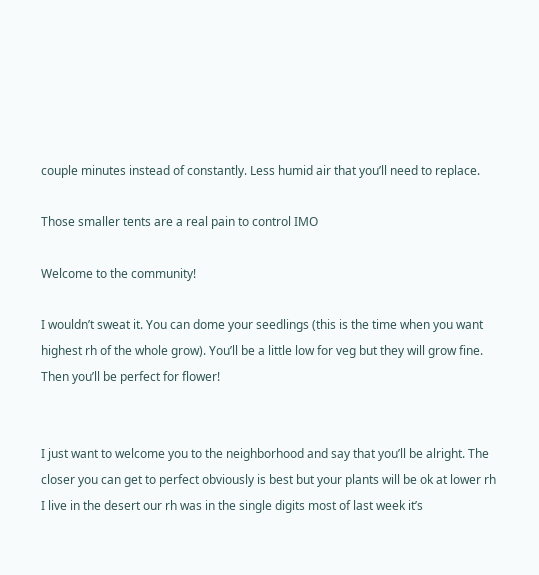couple minutes instead of constantly. Less humid air that you’ll need to replace.

Those smaller tents are a real pain to control IMO

Welcome to the community!

I wouldn’t sweat it. You can dome your seedlings (this is the time when you want highest rh of the whole grow). You’ll be a little low for veg but they will grow fine. Then you’ll be perfect for flower!


I just want to welcome you to the neighborhood and say that you’ll be alright. The closer you can get to perfect obviously is best but your plants will be ok at lower rh I live in the desert our rh was in the single digits most of last week it’s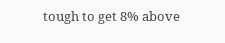tough to get 8% above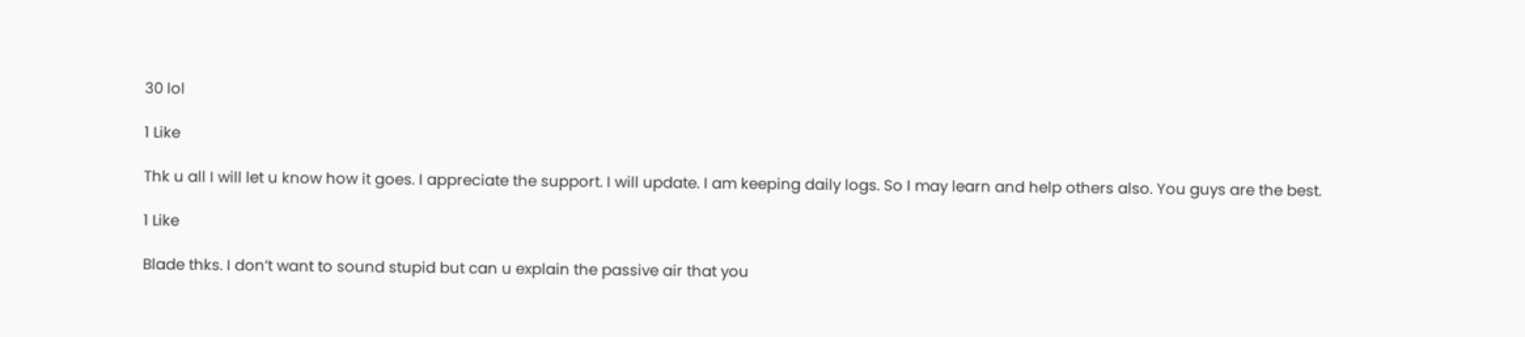30 lol

1 Like

Thk u all I will let u know how it goes. I appreciate the support. I will update. I am keeping daily logs. So I may learn and help others also. You guys are the best.

1 Like

Blade thks. I don’t want to sound stupid but can u explain the passive air that you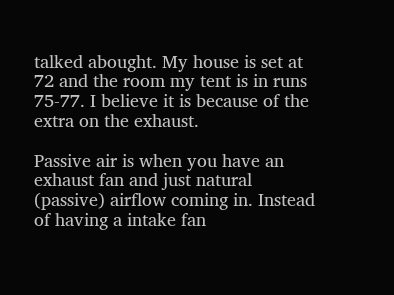talked abought. My house is set at 72 and the room my tent is in runs 75-77. I believe it is because of the extra on the exhaust.

Passive air is when you have an exhaust fan and just natural (passive) airflow coming in. Instead of having a intake fan